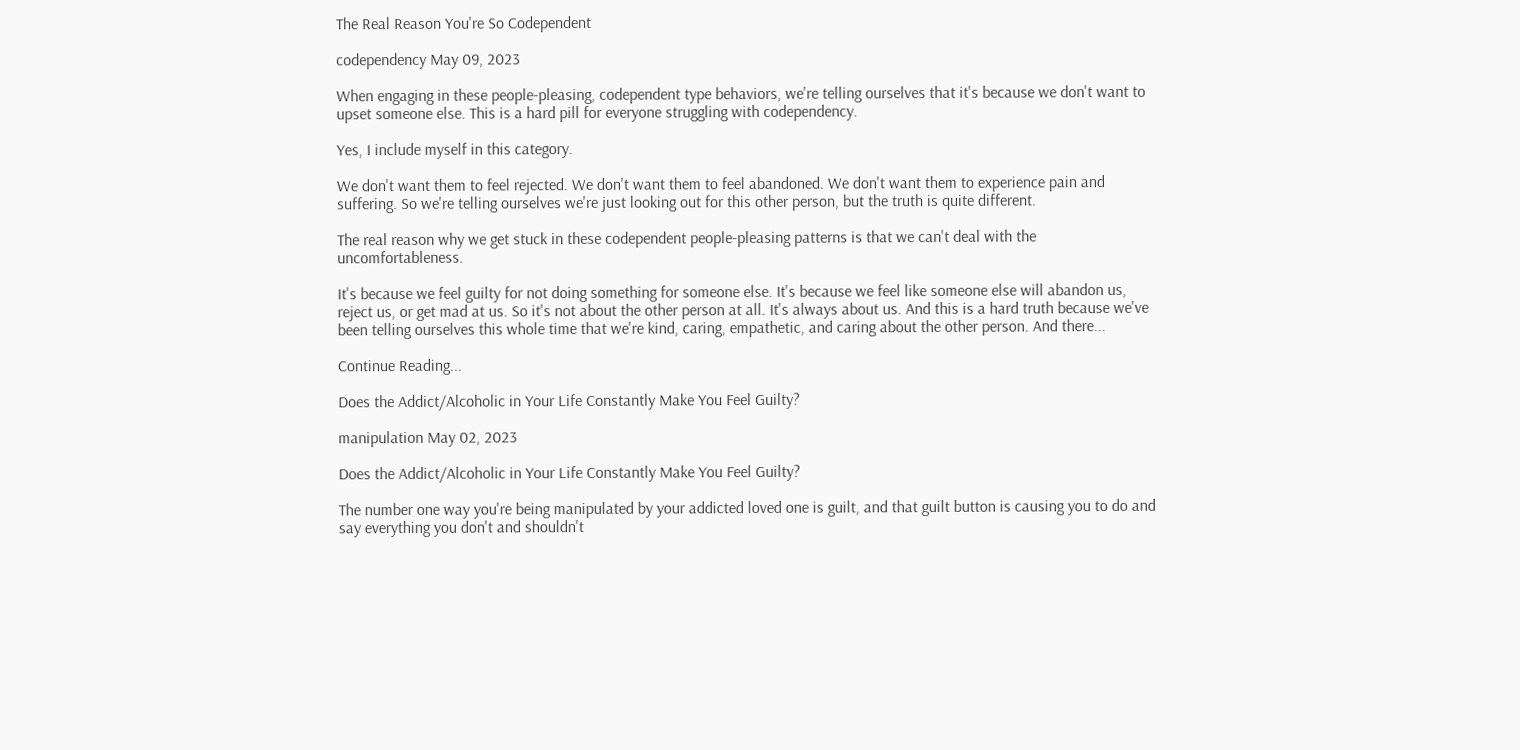The Real Reason You're So Codependent

codependency May 09, 2023

When engaging in these people-pleasing, codependent type behaviors, we're telling ourselves that it's because we don't want to upset someone else. This is a hard pill for everyone struggling with codependency.

Yes, I include myself in this category.

We don't want them to feel rejected. We don't want them to feel abandoned. We don't want them to experience pain and suffering. So we're telling ourselves we're just looking out for this other person, but the truth is quite different.

The real reason why we get stuck in these codependent people-pleasing patterns is that we can't deal with the uncomfortableness.

It's because we feel guilty for not doing something for someone else. It's because we feel like someone else will abandon us, reject us, or get mad at us. So it's not about the other person at all. It's always about us. And this is a hard truth because we've been telling ourselves this whole time that we're kind, caring, empathetic, and caring about the other person. And there...

Continue Reading...

Does the Addict/Alcoholic in Your Life Constantly Make You Feel Guilty?

manipulation May 02, 2023

Does the Addict/Alcoholic in Your Life Constantly Make You Feel Guilty?

The number one way you're being manipulated by your addicted loved one is guilt, and that guilt button is causing you to do and say everything you don't and shouldn't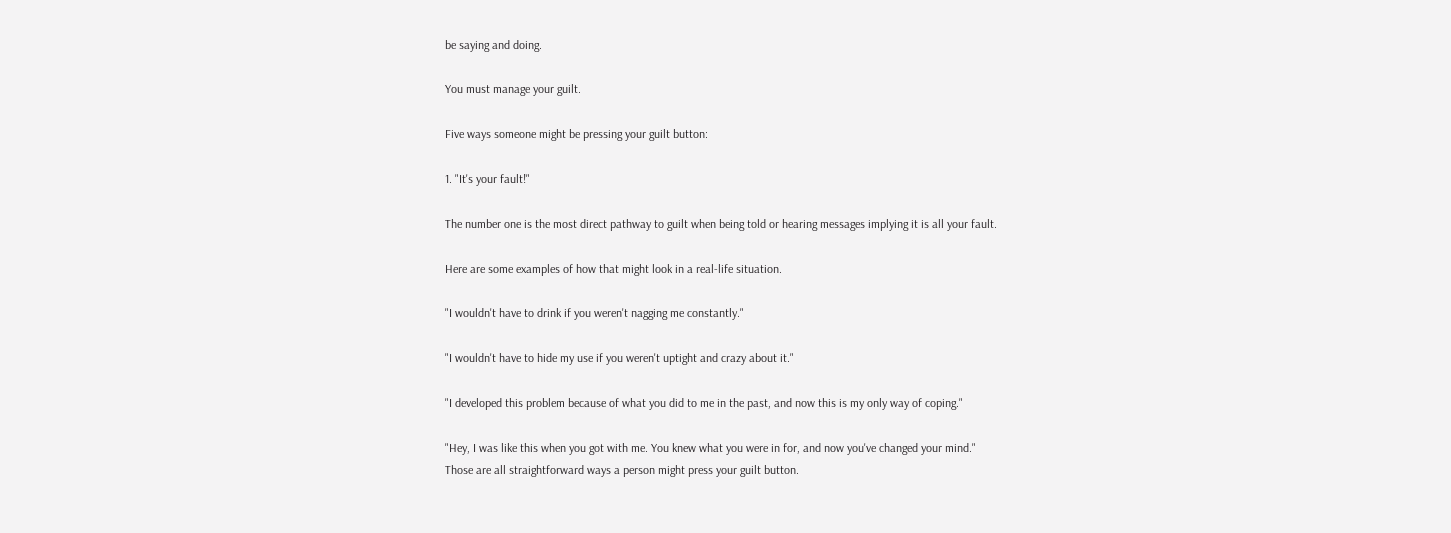be saying and doing.

You must manage your guilt.

Five ways someone might be pressing your guilt button:

1. "It's your fault!"

The number one is the most direct pathway to guilt when being told or hearing messages implying it is all your fault.

Here are some examples of how that might look in a real-life situation.

"I wouldn't have to drink if you weren't nagging me constantly."

"I wouldn't have to hide my use if you weren't uptight and crazy about it."

"I developed this problem because of what you did to me in the past, and now this is my only way of coping."

"Hey, I was like this when you got with me. You knew what you were in for, and now you've changed your mind."
Those are all straightforward ways a person might press your guilt button.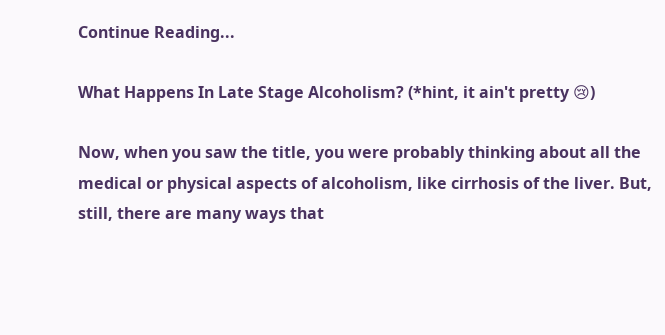Continue Reading...

What Happens In Late Stage Alcoholism? (*hint, it ain't pretty 😢)

Now, when you saw the title, you were probably thinking about all the medical or physical aspects of alcoholism, like cirrhosis of the liver. But, still, there are many ways that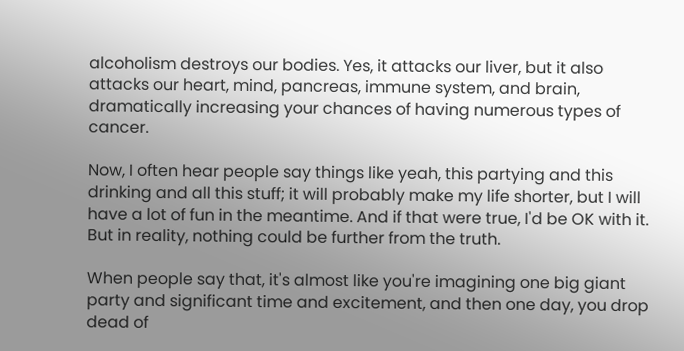alcoholism destroys our bodies. Yes, it attacks our liver, but it also attacks our heart, mind, pancreas, immune system, and brain, dramatically increasing your chances of having numerous types of cancer.

Now, I often hear people say things like yeah, this partying and this drinking and all this stuff; it will probably make my life shorter, but I will have a lot of fun in the meantime. And if that were true, I'd be OK with it. But in reality, nothing could be further from the truth.

When people say that, it's almost like you're imagining one big giant party and significant time and excitement, and then one day, you drop dead of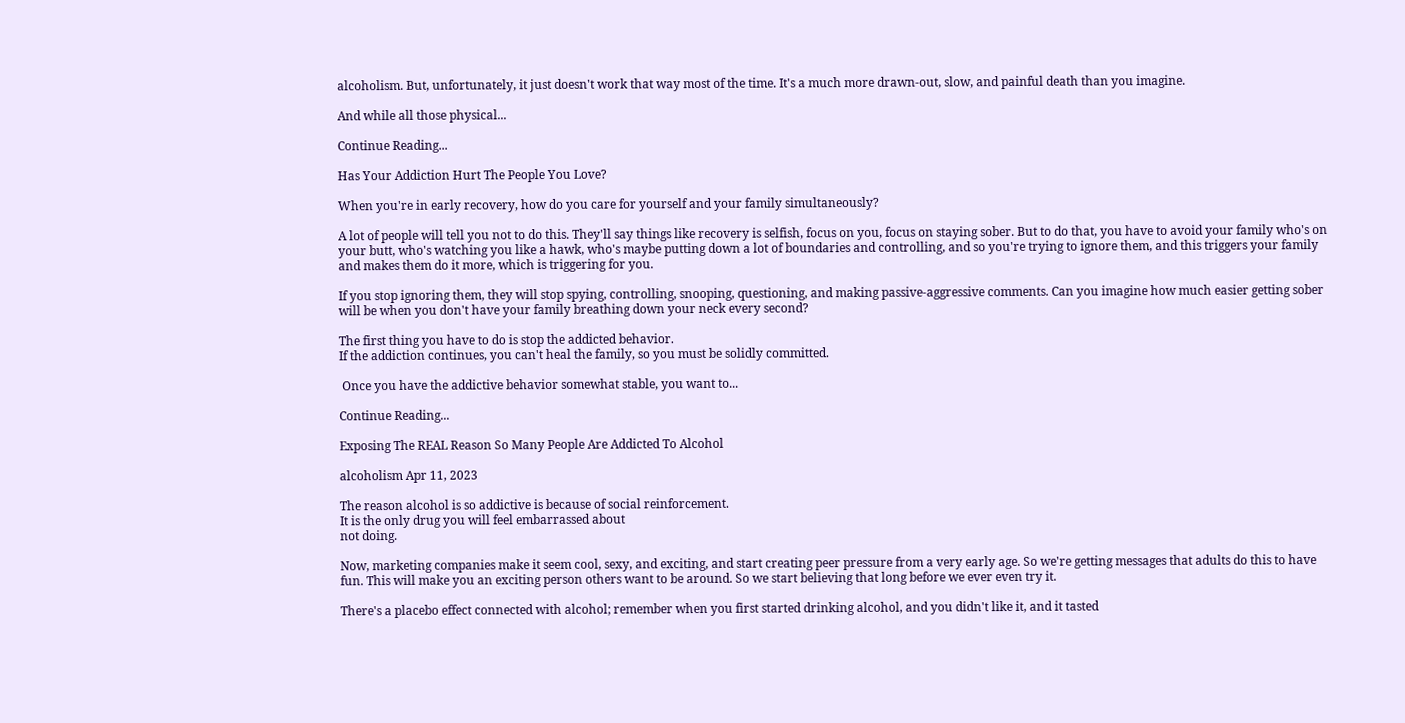alcoholism. But, unfortunately, it just doesn't work that way most of the time. It's a much more drawn-out, slow, and painful death than you imagine.

And while all those physical...

Continue Reading...

Has Your Addiction Hurt The People You Love?

When you're in early recovery, how do you care for yourself and your family simultaneously?

A lot of people will tell you not to do this. They'll say things like recovery is selfish, focus on you, focus on staying sober. But to do that, you have to avoid your family who's on your butt, who's watching you like a hawk, who's maybe putting down a lot of boundaries and controlling, and so you're trying to ignore them, and this triggers your family and makes them do it more, which is triggering for you.

If you stop ignoring them, they will stop spying, controlling, snooping, questioning, and making passive-aggressive comments. Can you imagine how much easier getting sober will be when you don't have your family breathing down your neck every second?

The first thing you have to do is stop the addicted behavior.
If the addiction continues, you can't heal the family, so you must be solidly committed.

 Once you have the addictive behavior somewhat stable, you want to...

Continue Reading...

Exposing The REAL Reason So Many People Are Addicted To Alcohol

alcoholism Apr 11, 2023

The reason alcohol is so addictive is because of social reinforcement.
It is the only drug you will feel embarrassed about
not doing.

Now, marketing companies make it seem cool, sexy, and exciting, and start creating peer pressure from a very early age. So we're getting messages that adults do this to have fun. This will make you an exciting person others want to be around. So we start believing that long before we ever even try it.

There's a placebo effect connected with alcohol; remember when you first started drinking alcohol, and you didn't like it, and it tasted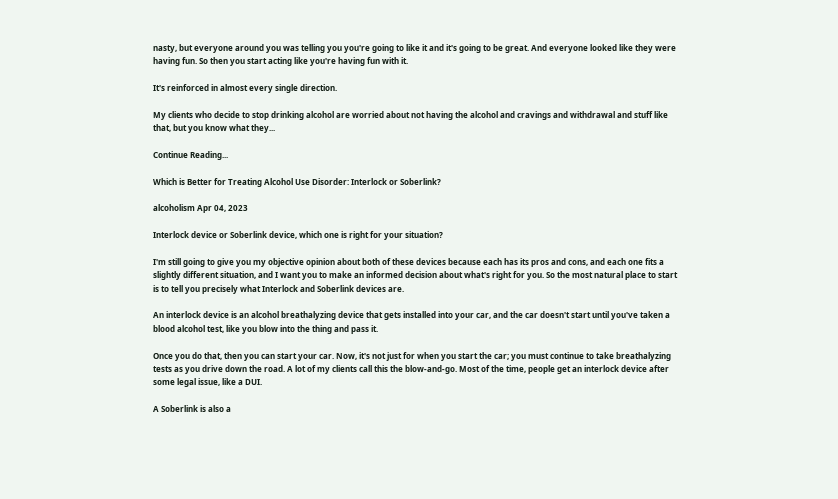nasty, but everyone around you was telling you you're going to like it and it's going to be great. And everyone looked like they were having fun. So then you start acting like you're having fun with it.

It's reinforced in almost every single direction.

My clients who decide to stop drinking alcohol are worried about not having the alcohol and cravings and withdrawal and stuff like that, but you know what they...

Continue Reading...

Which is Better for Treating Alcohol Use Disorder: Interlock or Soberlink?

alcoholism Apr 04, 2023

Interlock device or Soberlink device, which one is right for your situation?

I'm still going to give you my objective opinion about both of these devices because each has its pros and cons, and each one fits a slightly different situation, and I want you to make an informed decision about what's right for you. So the most natural place to start is to tell you precisely what Interlock and Soberlink devices are.

An interlock device is an alcohol breathalyzing device that gets installed into your car, and the car doesn't start until you've taken a blood alcohol test, like you blow into the thing and pass it.

Once you do that, then you can start your car. Now, it's not just for when you start the car; you must continue to take breathalyzing tests as you drive down the road. A lot of my clients call this the blow-and-go. Most of the time, people get an interlock device after some legal issue, like a DUI.

A Soberlink is also a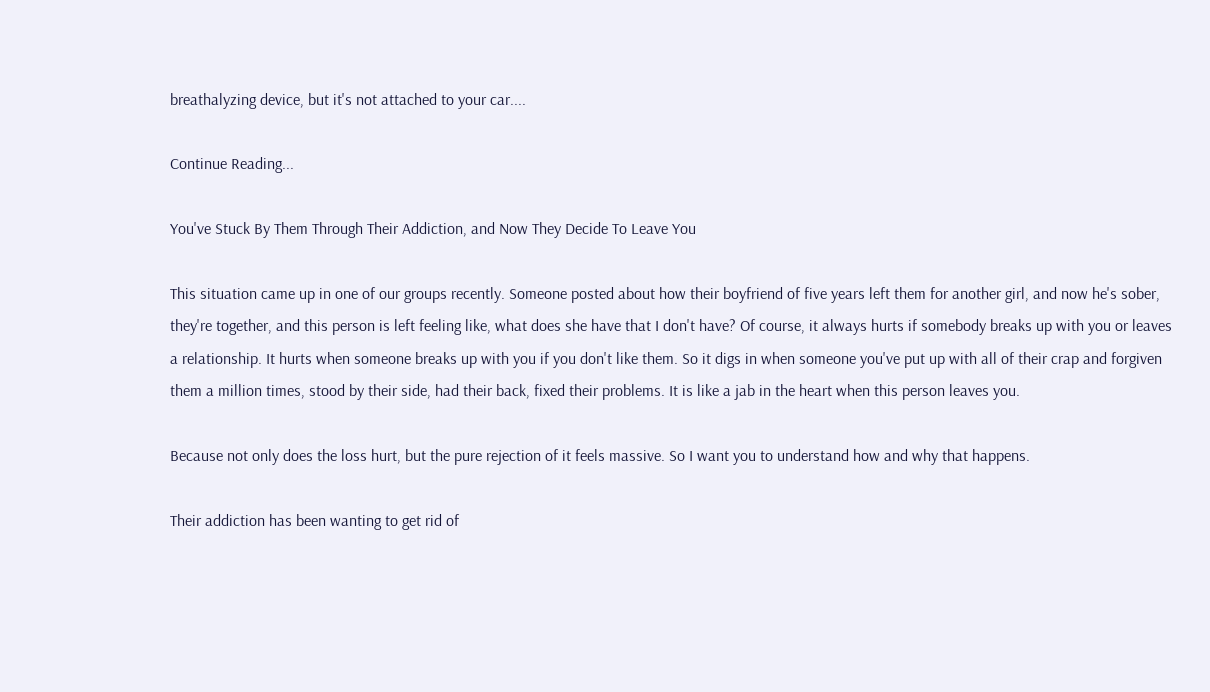breathalyzing device, but it's not attached to your car....

Continue Reading...

You've Stuck By Them Through Their Addiction, and Now They Decide To Leave You

This situation came up in one of our groups recently. Someone posted about how their boyfriend of five years left them for another girl, and now he's sober, they're together, and this person is left feeling like, what does she have that I don't have? Of course, it always hurts if somebody breaks up with you or leaves a relationship. It hurts when someone breaks up with you if you don't like them. So it digs in when someone you've put up with all of their crap and forgiven them a million times, stood by their side, had their back, fixed their problems. It is like a jab in the heart when this person leaves you.

Because not only does the loss hurt, but the pure rejection of it feels massive. So I want you to understand how and why that happens.

Their addiction has been wanting to get rid of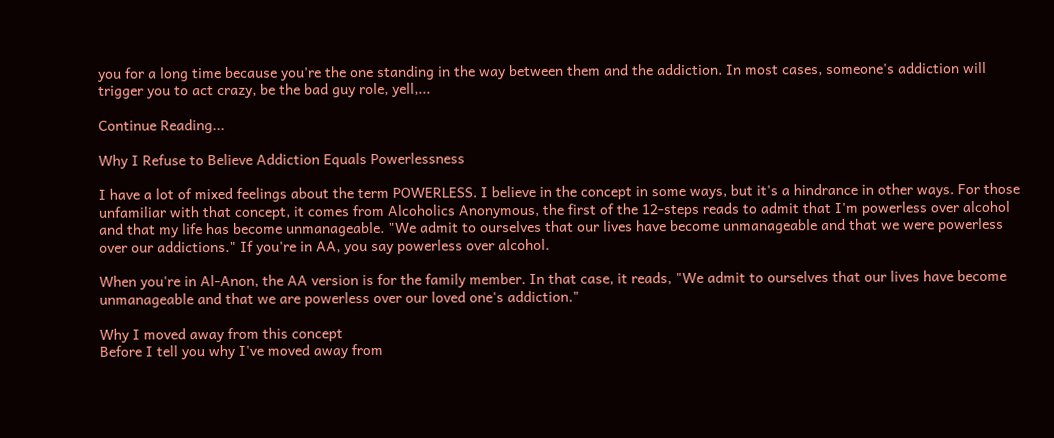you for a long time because you're the one standing in the way between them and the addiction. In most cases, someone's addiction will trigger you to act crazy, be the bad guy role, yell,...

Continue Reading...

Why I Refuse to Believe Addiction Equals Powerlessness

I have a lot of mixed feelings about the term POWERLESS. I believe in the concept in some ways, but it's a hindrance in other ways. For those unfamiliar with that concept, it comes from Alcoholics Anonymous, the first of the 12-steps reads to admit that I'm powerless over alcohol and that my life has become unmanageable. "We admit to ourselves that our lives have become unmanageable and that we were powerless over our addictions." If you're in AA, you say powerless over alcohol.

When you're in Al-Anon, the AA version is for the family member. In that case, it reads, "We admit to ourselves that our lives have become unmanageable and that we are powerless over our loved one's addiction."

Why I moved away from this concept
Before I tell you why I've moved away from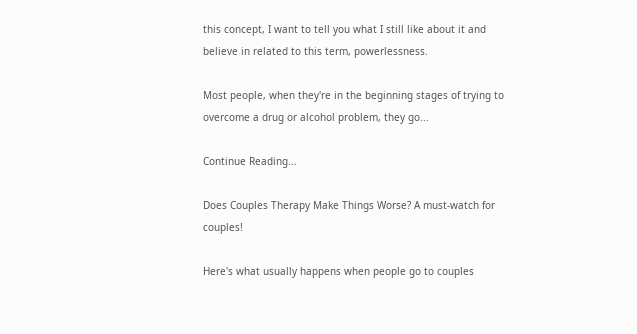this concept, I want to tell you what I still like about it and believe in related to this term, powerlessness.

Most people, when they're in the beginning stages of trying to overcome a drug or alcohol problem, they go...

Continue Reading...

Does Couples Therapy Make Things Worse? A must-watch for couples!

Here's what usually happens when people go to couples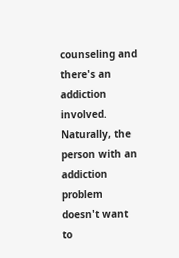counseling and there's an addiction involved. Naturally, the person with an addiction problem doesn't want to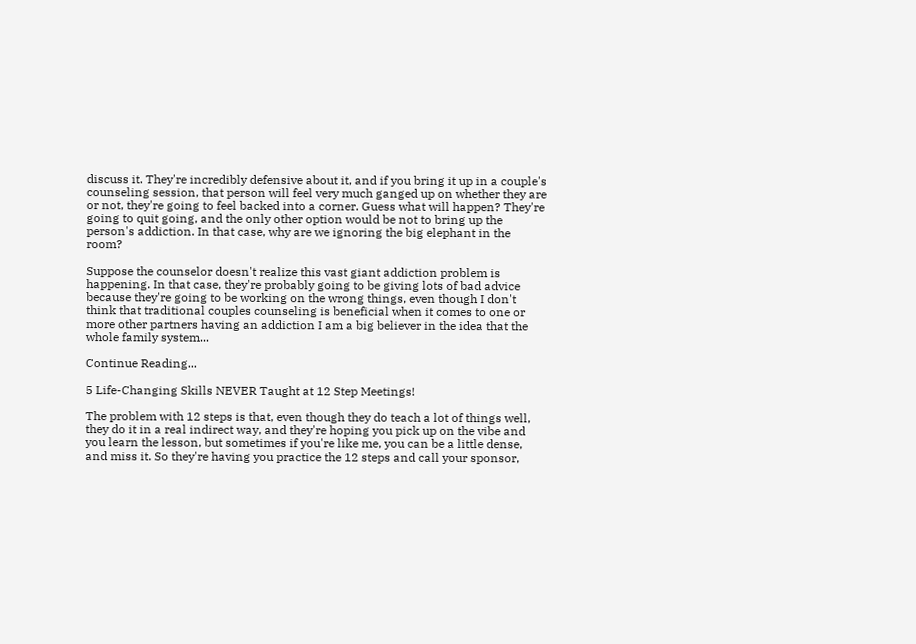discuss it. They're incredibly defensive about it, and if you bring it up in a couple's counseling session, that person will feel very much ganged up on whether they are or not, they're going to feel backed into a corner. Guess what will happen? They're going to quit going, and the only other option would be not to bring up the person's addiction. In that case, why are we ignoring the big elephant in the room?

Suppose the counselor doesn't realize this vast giant addiction problem is happening. In that case, they're probably going to be giving lots of bad advice because they're going to be working on the wrong things, even though I don't think that traditional couples counseling is beneficial when it comes to one or more other partners having an addiction I am a big believer in the idea that the whole family system...

Continue Reading...

5 Life-Changing Skills NEVER Taught at 12 Step Meetings!

The problem with 12 steps is that, even though they do teach a lot of things well, they do it in a real indirect way, and they're hoping you pick up on the vibe and you learn the lesson, but sometimes if you're like me, you can be a little dense, and miss it. So they're having you practice the 12 steps and call your sponsor,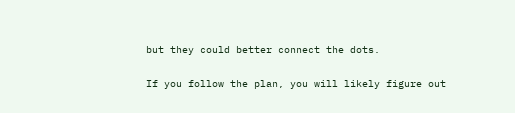but they could better connect the dots.

If you follow the plan, you will likely figure out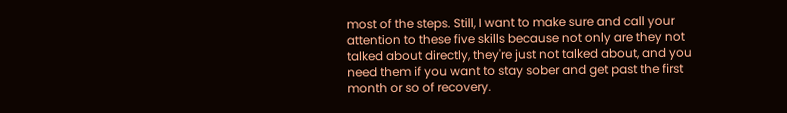most of the steps. Still, I want to make sure and call your attention to these five skills because not only are they not talked about directly, they're just not talked about, and you need them if you want to stay sober and get past the first month or so of recovery.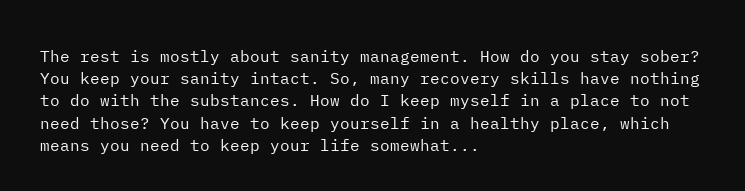The rest is mostly about sanity management. How do you stay sober? You keep your sanity intact. So, many recovery skills have nothing to do with the substances. How do I keep myself in a place to not need those? You have to keep yourself in a healthy place, which means you need to keep your life somewhat...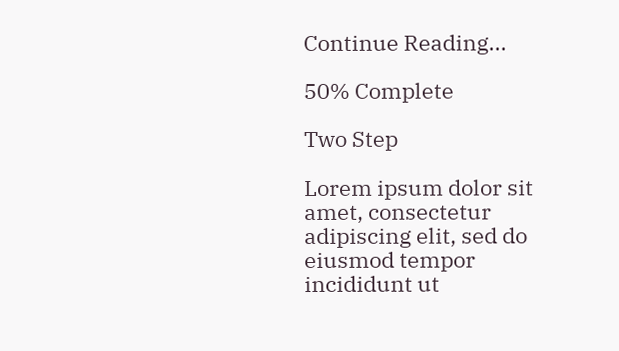Continue Reading...

50% Complete

Two Step

Lorem ipsum dolor sit amet, consectetur adipiscing elit, sed do eiusmod tempor incididunt ut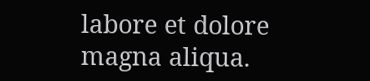labore et dolore magna aliqua.